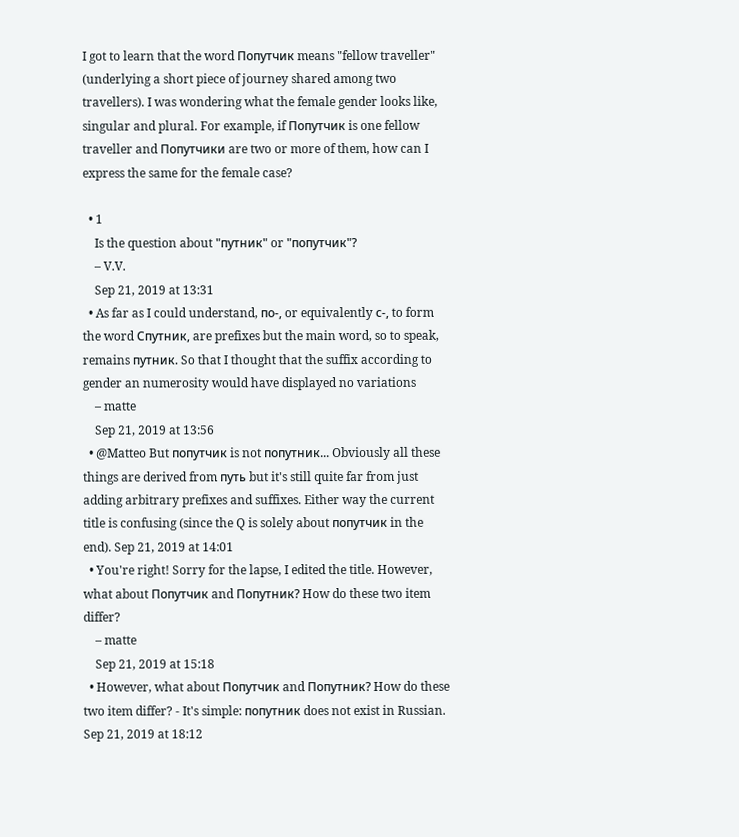I got to learn that the word Попутчик means "fellow traveller" (underlying a short piece of journey shared among two travellers). I was wondering what the female gender looks like, singular and plural. For example, if Попутчик is one fellow traveller and Попутчики are two or more of them, how can I express the same for the female case?

  • 1
    Is the question about "путник" or "попутчик"?
    – V.V.
    Sep 21, 2019 at 13:31
  • As far as I could understand, по-, or equivalently с-, to form the word Спутник, are prefixes but the main word, so to speak, remains путник. So that I thought that the suffix according to gender an numerosity would have displayed no variations
    – matte
    Sep 21, 2019 at 13:56
  • @Matteo But попутчик is not попутник... Obviously all these things are derived from путь but it's still quite far from just adding arbitrary prefixes and suffixes. Either way the current title is confusing (since the Q is solely about попутчик in the end). Sep 21, 2019 at 14:01
  • You're right! Sorry for the lapse, I edited the title. However, what about Попутчик and Попутник? How do these two item differ?
    – matte
    Sep 21, 2019 at 15:18
  • However, what about Попутчик and Попутник? How do these two item differ? - It's simple: попутник does not exist in Russian. Sep 21, 2019 at 18:12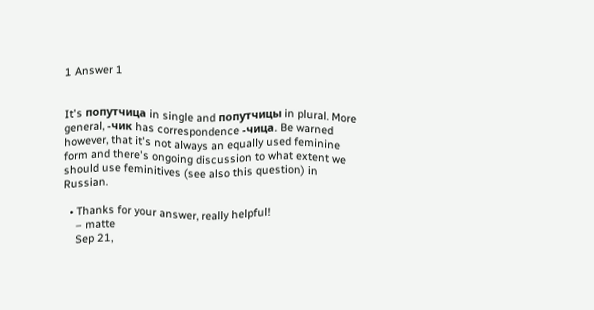1 Answer 1


It's попутчица in single and попутчицы in plural. More general, -чик has correspondence -чица. Be warned however, that it's not always an equally used feminine form and there's ongoing discussion to what extent we should use feminitives (see also this question) in Russian.

  • Thanks for your answer, really helpful!
    – matte
    Sep 21,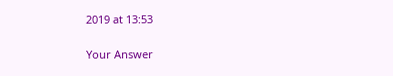2019 at 13:53

Your Answer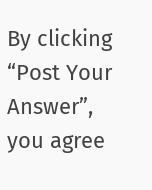By clicking “Post Your Answer”, you agree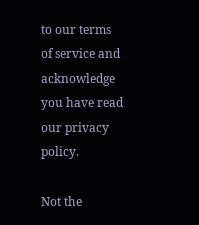to our terms of service and acknowledge you have read our privacy policy.

Not the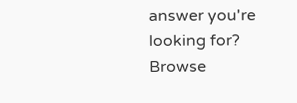answer you're looking for? Browse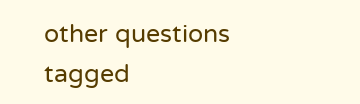other questions tagged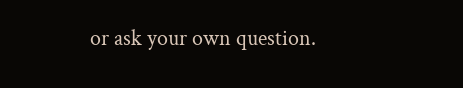or ask your own question.